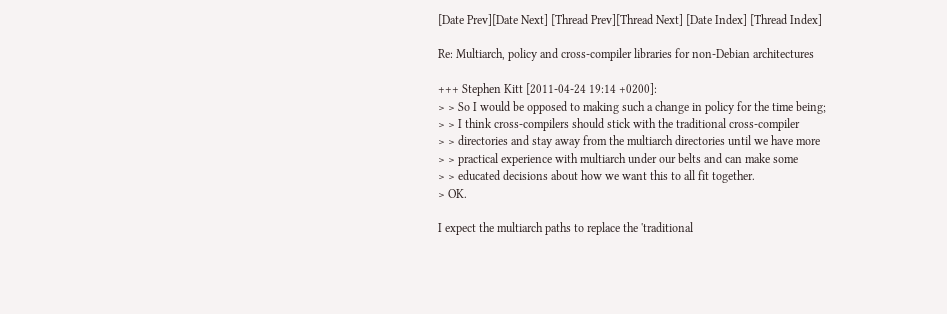[Date Prev][Date Next] [Thread Prev][Thread Next] [Date Index] [Thread Index]

Re: Multiarch, policy and cross-compiler libraries for non-Debian architectures

+++ Stephen Kitt [2011-04-24 19:14 +0200]:
> > So I would be opposed to making such a change in policy for the time being;
> > I think cross-compilers should stick with the traditional cross-compiler
> > directories and stay away from the multiarch directories until we have more
> > practical experience with multiarch under our belts and can make some
> > educated decisions about how we want this to all fit together.
> OK.

I expect the multiarch paths to replace the 'traditional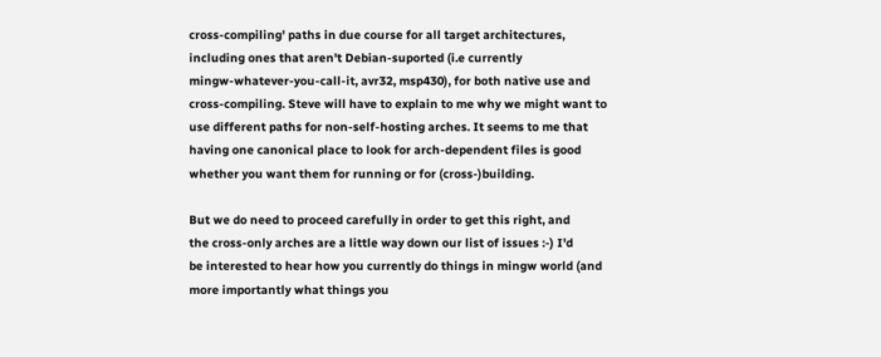cross-compiling' paths in due course for all target architectures,
including ones that aren't Debian-suported (i.e currently
mingw-whatever-you-call-it, avr32, msp430), for both native use and
cross-compiling. Steve will have to explain to me why we might want to
use different paths for non-self-hosting arches. It seems to me that
having one canonical place to look for arch-dependent files is good
whether you want them for running or for (cross-)building.

But we do need to proceed carefully in order to get this right, and
the cross-only arches are a little way down our list of issues :-) I'd
be interested to hear how you currently do things in mingw world (and
more importantly what things you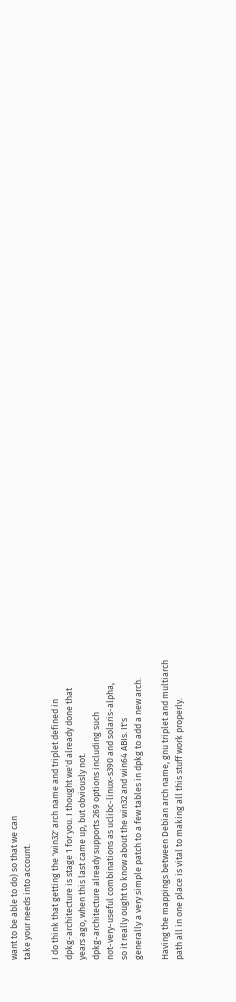want to be able to do) so that we can
take your needs into account.

I do think that getting the 'win32' arch name and triplet defined in
dpkg-architecture is stage 1 for you. I thought we'd already done that
years ago, when this last came up, but obviously not.
dpkg-architecture already supports 269 options including such
not-very-useful combinations as uclibc-linux-s390 and solaris-alpha,
so it really ought to know about the win32 and win64 ABIs. It's
generally a very simple patch to a few tables in dpkg to add a new arch.

Having the mappings between Debian arch name, gnu triplet and multiarch
path all in one place is vital to making all this stuff work properly.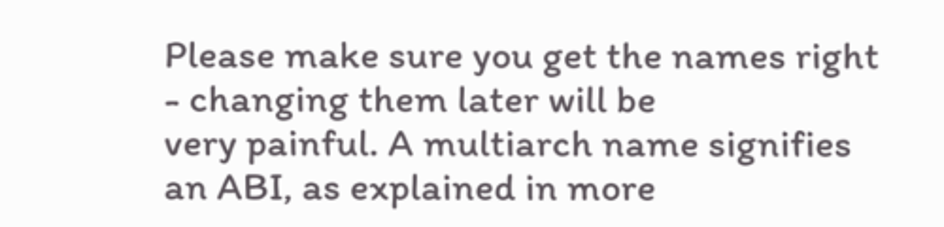Please make sure you get the names right - changing them later will be
very painful. A multiarch name signifies an ABI, as explained in more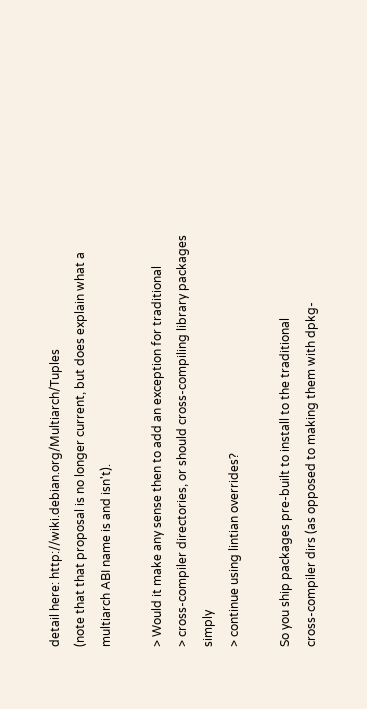detail here: http://wiki.debian.org/Multiarch/Tuples
(note that that proposal is no longer current, but does explain what a
multiarch ABI name is and isn't).

> Would it make any sense then to add an exception for traditional
> cross-compiler directories, or should cross-compiling library packages simply
> continue using lintian overrides?

So you ship packages pre-built to install to the traditional
cross-compiler dirs (as opposed to making them with dpkg-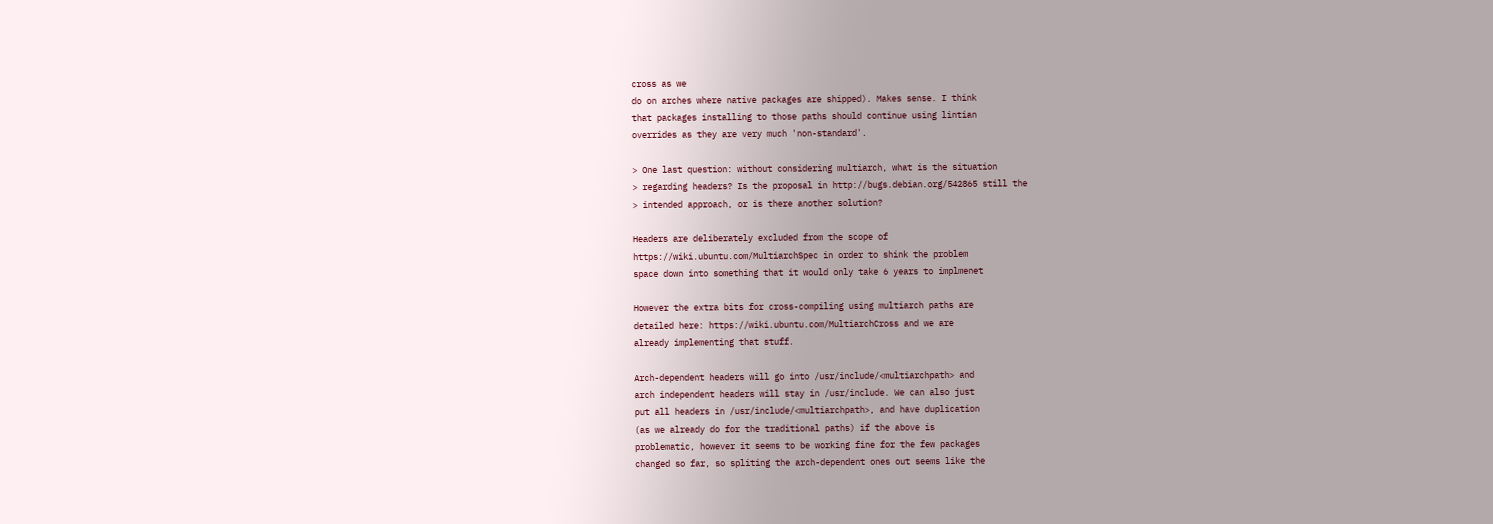cross as we
do on arches where native packages are shipped). Makes sense. I think
that packages installing to those paths should continue using lintian
overrides as they are very much 'non-standard'.

> One last question: without considering multiarch, what is the situation
> regarding headers? Is the proposal in http://bugs.debian.org/542865 still the
> intended approach, or is there another solution?

Headers are deliberately excluded from the scope of
https://wiki.ubuntu.com/MultiarchSpec in order to shink the problem
space down into something that it would only take 6 years to implmenet

However the extra bits for cross-compiling using multiarch paths are
detailed here: https://wiki.ubuntu.com/MultiarchCross and we are
already implementing that stuff.

Arch-dependent headers will go into /usr/include/<multiarchpath> and
arch independent headers will stay in /usr/include. We can also just
put all headers in /usr/include/<multiarchpath>, and have duplication
(as we already do for the traditional paths) if the above is
problematic, however it seems to be working fine for the few packages
changed so far, so spliting the arch-dependent ones out seems like the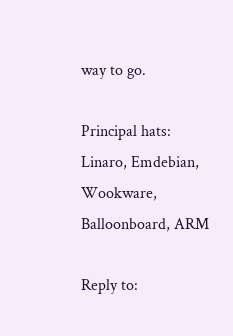way to go.

Principal hats:  Linaro, Emdebian, Wookware, Balloonboard, ARM

Reply to: